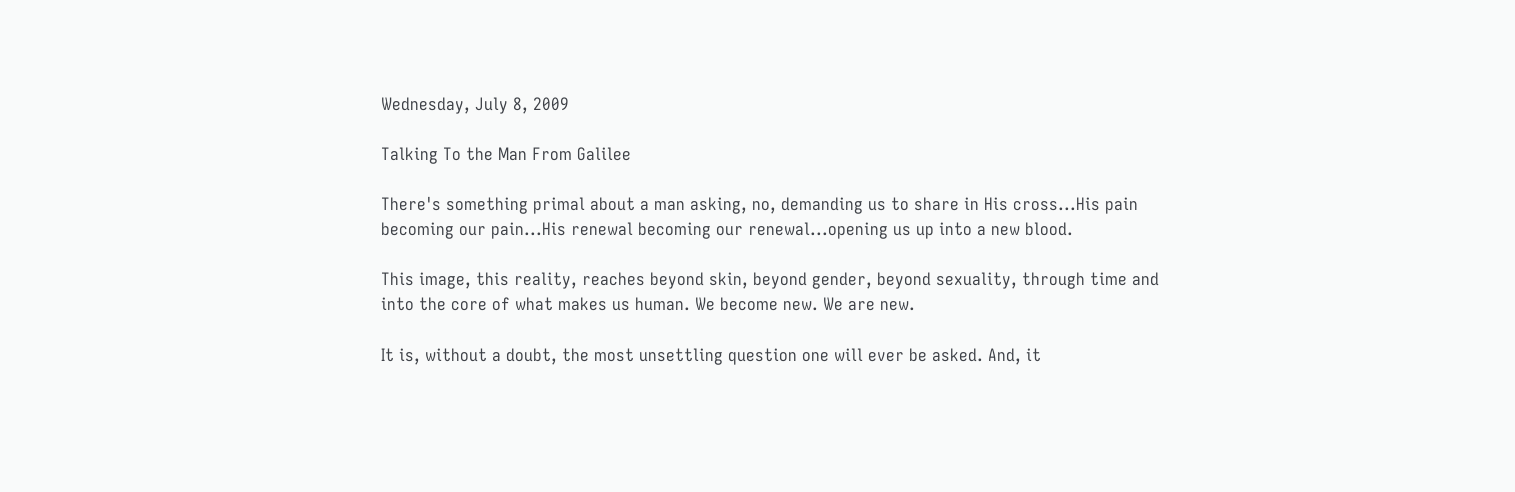Wednesday, July 8, 2009

Talking To the Man From Galilee

There's something primal about a man asking, no, demanding us to share in His cross...His pain becoming our pain...His renewal becoming our renewal...opening us up into a new blood.

This image, this reality, reaches beyond skin, beyond gender, beyond sexuality, through time and into the core of what makes us human. We become new. We are new.

It is, without a doubt, the most unsettling question one will ever be asked. And, it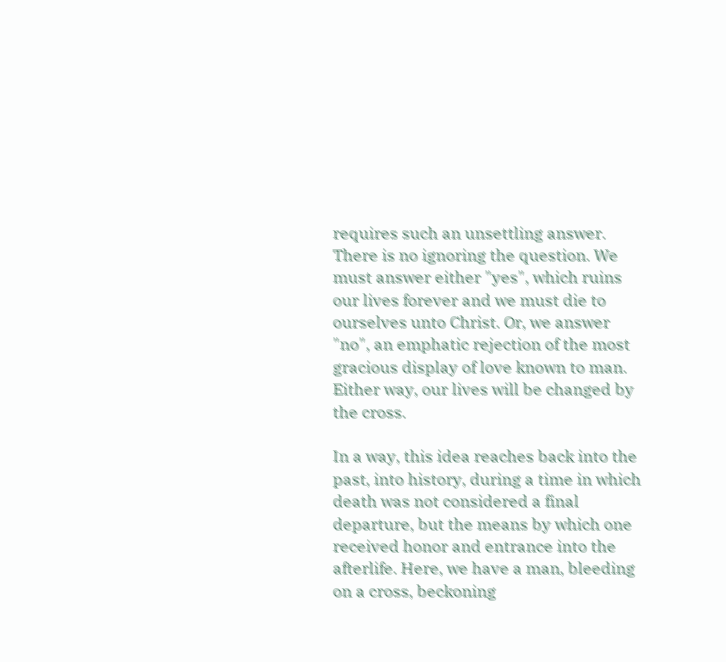requires such an unsettling answer. There is no ignoring the question. We must answer either "yes", which ruins our lives forever and we must die to ourselves unto Christ. Or, we answer "no", an emphatic rejection of the most gracious display of love known to man. Either way, our lives will be changed by the cross.

In a way, this idea reaches back into the past, into history, during a time in which death was not considered a final departure, but the means by which one received honor and entrance into the afterlife. Here, we have a man, bleeding on a cross, beckoning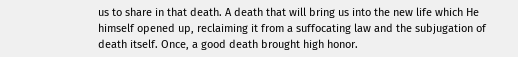us to share in that death. A death that will bring us into the new life which He himself opened up, reclaiming it from a suffocating law and the subjugation of death itself. Once, a good death brought high honor.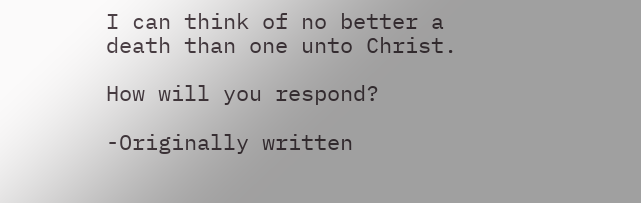I can think of no better a death than one unto Christ.

How will you respond?

-Originally written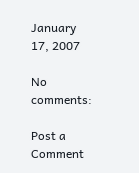January 17, 2007

No comments:

Post a Comment